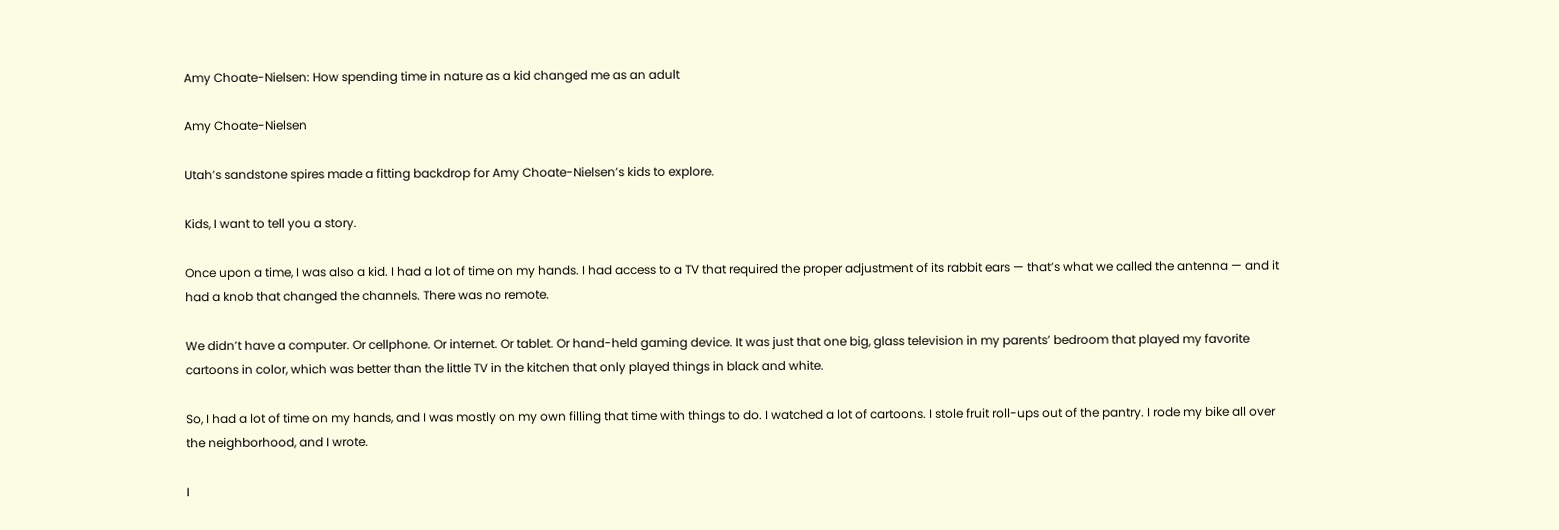Amy Choate-Nielsen: How spending time in nature as a kid changed me as an adult

Amy Choate-Nielsen

Utah’s sandstone spires made a fitting backdrop for Amy Choate-Nielsen’s kids to explore.

Kids, I want to tell you a story.

Once upon a time, I was also a kid. I had a lot of time on my hands. I had access to a TV that required the proper adjustment of its rabbit ears — that’s what we called the antenna — and it had a knob that changed the channels. There was no remote.

We didn’t have a computer. Or cellphone. Or internet. Or tablet. Or hand-held gaming device. It was just that one big, glass television in my parents’ bedroom that played my favorite cartoons in color, which was better than the little TV in the kitchen that only played things in black and white.

So, I had a lot of time on my hands, and I was mostly on my own filling that time with things to do. I watched a lot of cartoons. I stole fruit roll-ups out of the pantry. I rode my bike all over the neighborhood, and I wrote.

I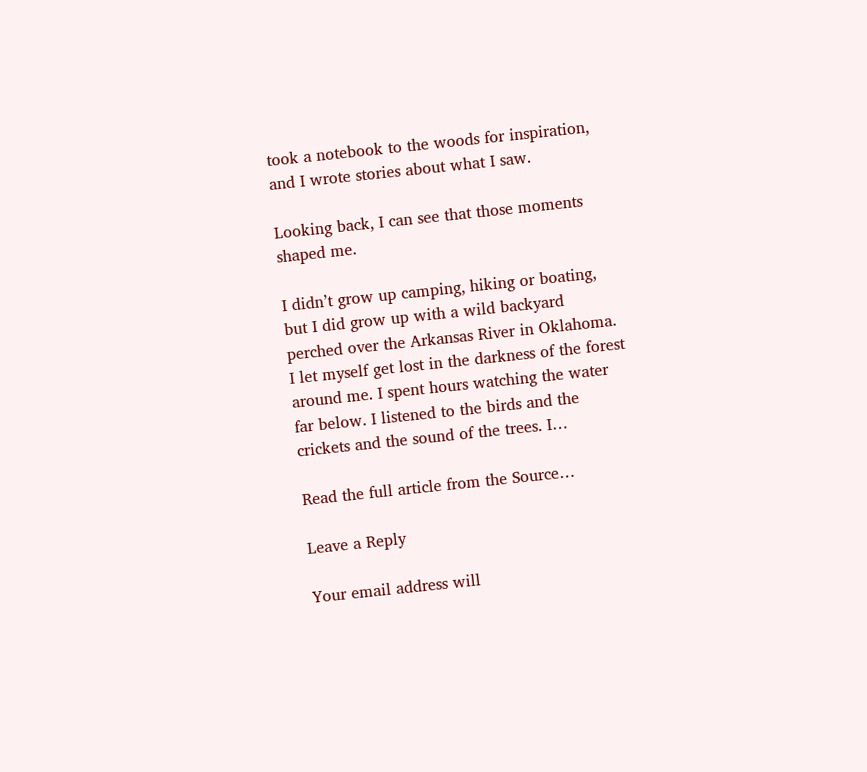took a notebook to the woods for inspiration, and I wrote stories about what I saw.

Looking back, I can see that those moments shaped me.

I didn’t grow up camping, hiking or boating, but I did grow up with a wild backyard perched over the Arkansas River in Oklahoma. I let myself get lost in the darkness of the forest around me. I spent hours watching the water far below. I listened to the birds and the crickets and the sound of the trees. I…

Read the full article from the Source…

Leave a Reply

Your email address will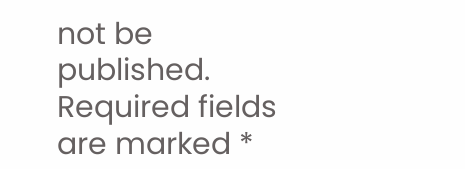not be published. Required fields are marked *